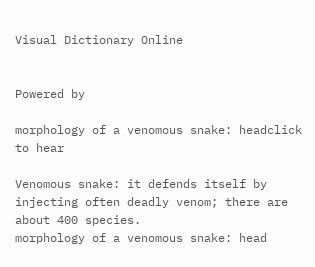Visual Dictionary Online


Powered by

morphology of a venomous snake: headclick to hear

Venomous snake: it defends itself by injecting often deadly venom; there are about 400 species.
morphology of a venomous snake: head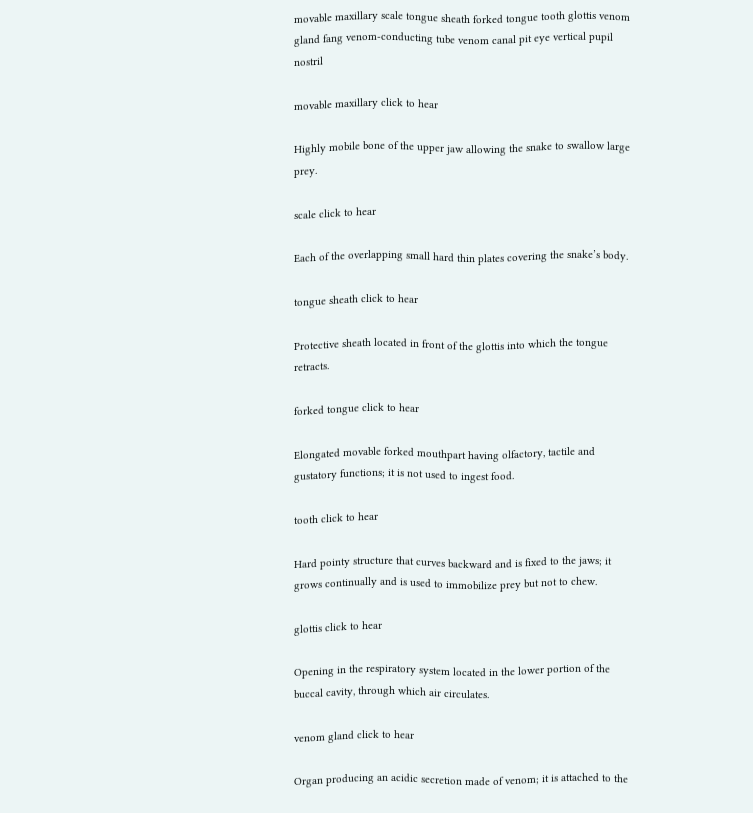movable maxillary scale tongue sheath forked tongue tooth glottis venom gland fang venom-conducting tube venom canal pit eye vertical pupil nostril

movable maxillary click to hear

Highly mobile bone of the upper jaw allowing the snake to swallow large prey.

scale click to hear

Each of the overlapping small hard thin plates covering the snake’s body.

tongue sheath click to hear

Protective sheath located in front of the glottis into which the tongue retracts.

forked tongue click to hear

Elongated movable forked mouthpart having olfactory, tactile and gustatory functions; it is not used to ingest food.

tooth click to hear

Hard pointy structure that curves backward and is fixed to the jaws; it grows continually and is used to immobilize prey but not to chew.

glottis click to hear

Opening in the respiratory system located in the lower portion of the buccal cavity, through which air circulates.

venom gland click to hear

Organ producing an acidic secretion made of venom; it is attached to the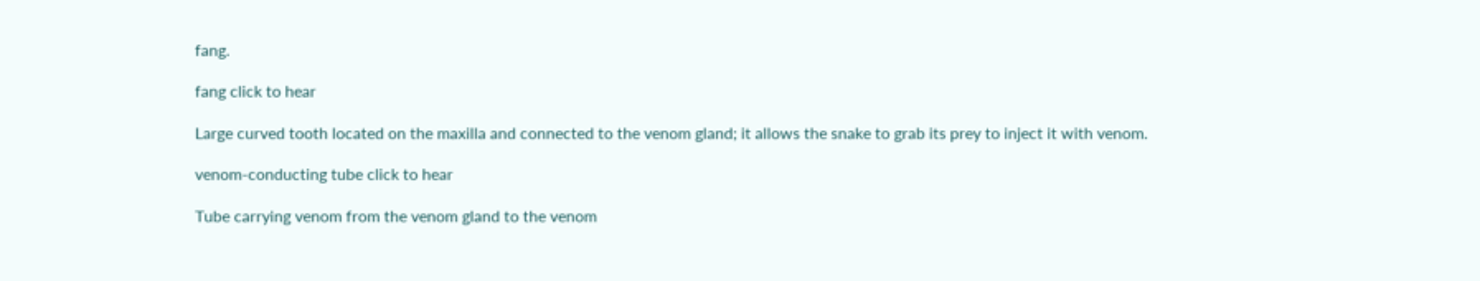fang.

fang click to hear

Large curved tooth located on the maxilla and connected to the venom gland; it allows the snake to grab its prey to inject it with venom.

venom-conducting tube click to hear

Tube carrying venom from the venom gland to the venom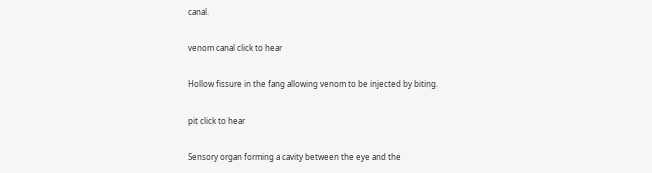canal.

venom canal click to hear

Hollow fissure in the fang allowing venom to be injected by biting.

pit click to hear

Sensory organ forming a cavity between the eye and the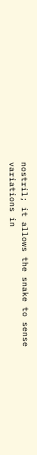nostril; it allows the snake to sense variations in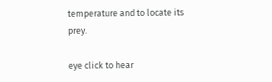temperature and to locate its prey.

eye click to hear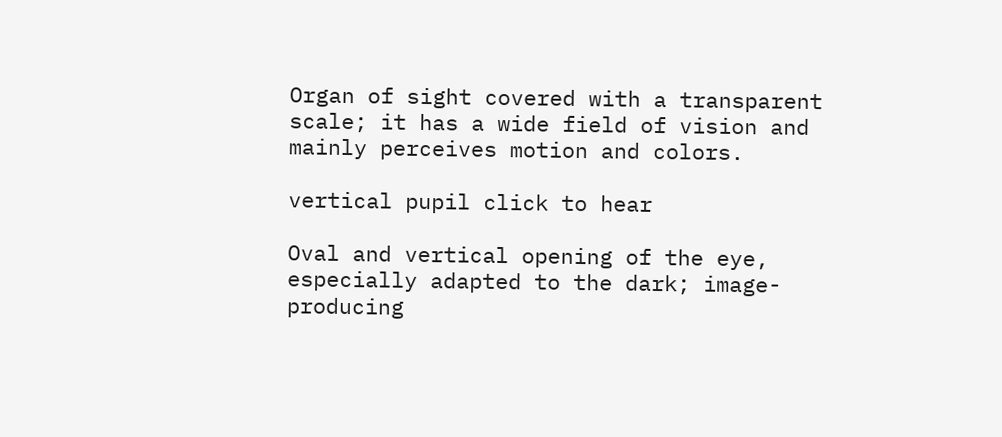Organ of sight covered with a transparent scale; it has a wide field of vision and mainly perceives motion and colors.

vertical pupil click to hear

Oval and vertical opening of the eye, especially adapted to the dark; image-producing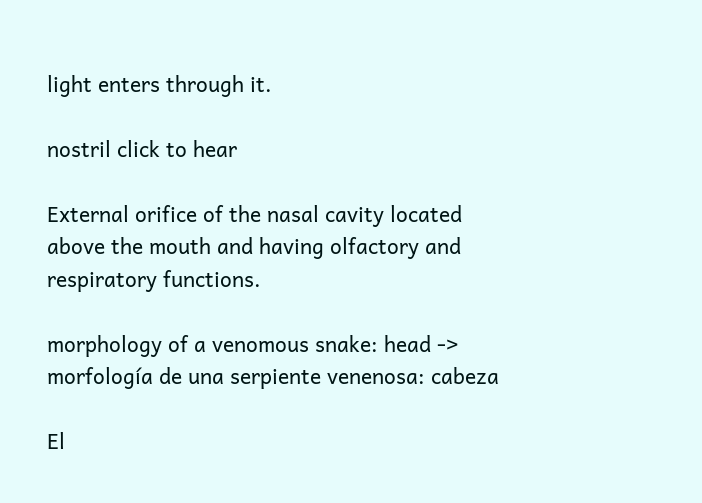light enters through it.

nostril click to hear

External orifice of the nasal cavity located above the mouth and having olfactory and respiratory functions.

morphology of a venomous snake: head -> morfología de una serpiente venenosa: cabeza

El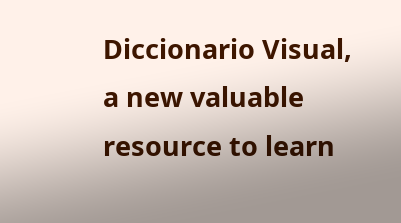Diccionario Visual, a new valuable resource to learn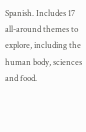Spanish. Includes 17 all-around themes to explore, including the human body, sciences and food.